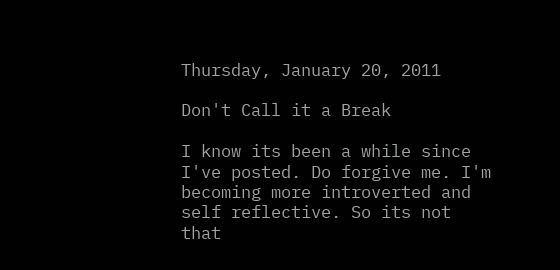Thursday, January 20, 2011

Don't Call it a Break

I know its been a while since I've posted. Do forgive me. I'm becoming more introverted and self reflective. So its not that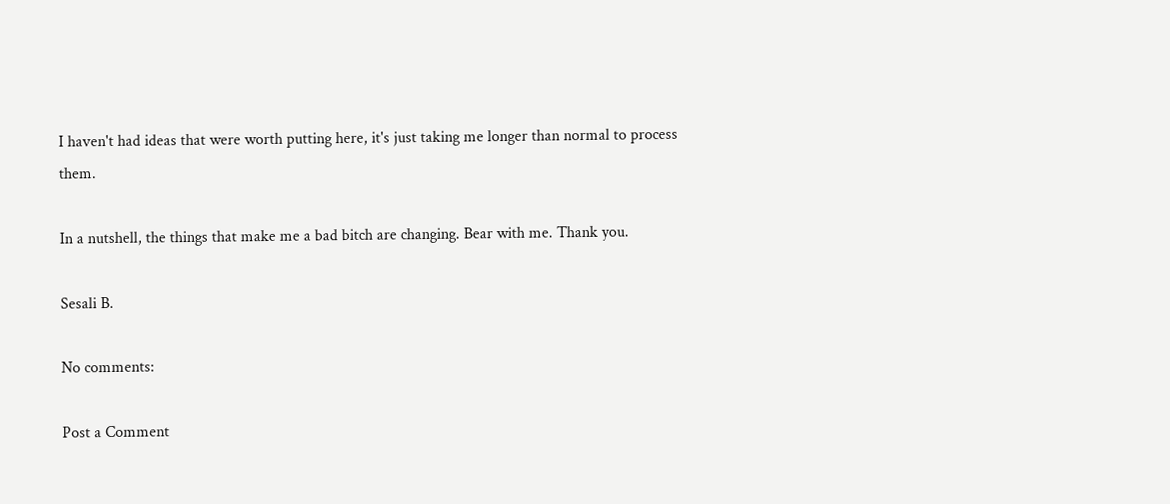I haven't had ideas that were worth putting here, it's just taking me longer than normal to process them.

In a nutshell, the things that make me a bad bitch are changing. Bear with me. Thank you.

Sesali B.

No comments:

Post a Comment